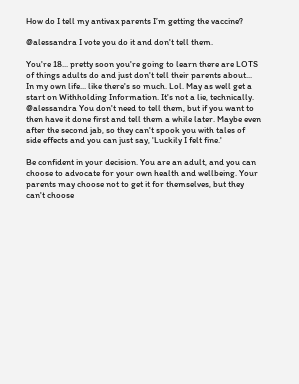How do I tell my antivax parents I’m getting the vaccine?

@alessandra I vote you do it and don't tell them.

You're 18... pretty soon you're going to learn there are LOTS of things adults do and just don't tell their parents about... In my own life... like there's so much. Lol. May as well get a start on Withholding Information. It's not a lie, technically.
@alessandra You don't need to tell them, but if you want to then have it done first and tell them a while later. Maybe even after the second jab, so they can't spook you with tales of side effects and you can just say, 'Luckily I felt fine.'

Be confident in your decision. You are an adult, and you can choose to advocate for your own health and wellbeing. Your parents may choose not to get it for themselves, but they can't choose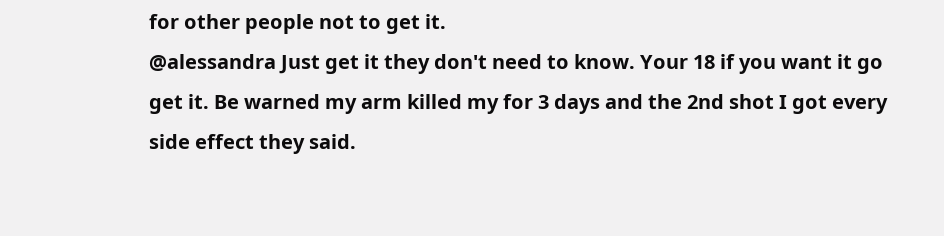for other people not to get it.
@alessandra Just get it they don't need to know. Your 18 if you want it go get it. Be warned my arm killed my for 3 days and the 2nd shot I got every side effect they said.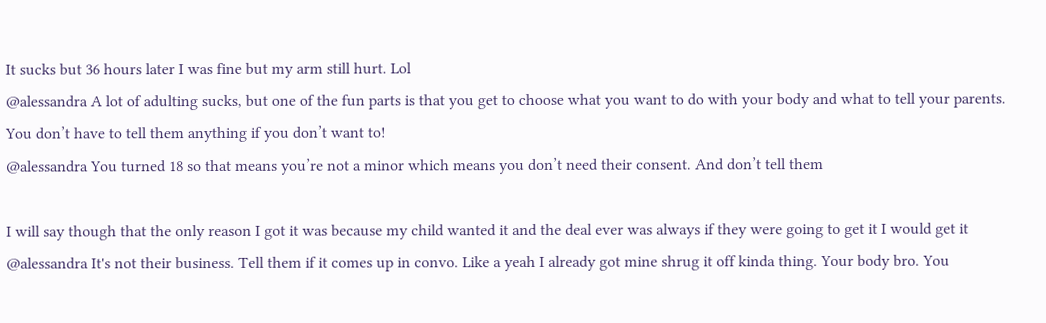It sucks but 36 hours later I was fine but my arm still hurt. Lol
@alessandra A lot of adulting sucks, but one of the fun parts is that you get to choose what you want to do with your body and what to tell your parents. You don’t have to tell them anything if you don’t want to!
@alessandra You turned 18 so that means you’re not a minor which means you don’t need their consent. And don’t tell them

I will say though that the only reason I got it was because my child wanted it and the deal ever was always if they were going to get it I would get it
@alessandra It's not their business. Tell them if it comes up in convo. Like a yeah I already got mine shrug it off kinda thing. Your body bro. You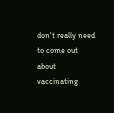don't really need to come out about vaccinating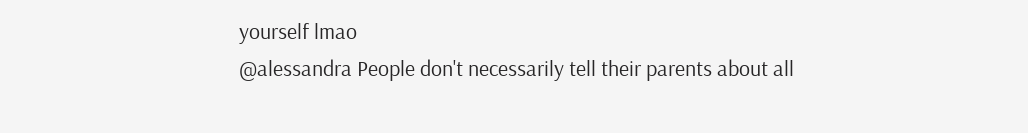yourself lmao
@alessandra People don't necessarily tell their parents about all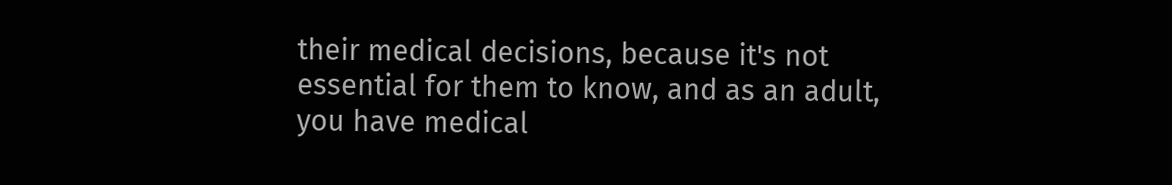their medical decisions, because it's not essential for them to know, and as an adult, you have medical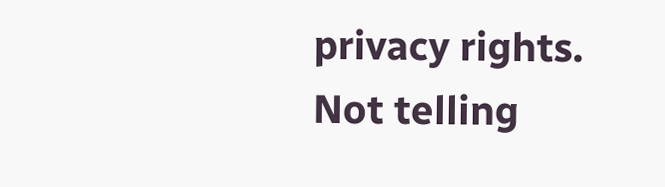privacy rights. Not telling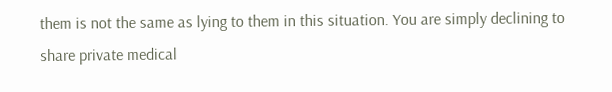them is not the same as lying to them in this situation. You are simply declining to share private medical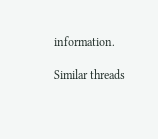information.

Similar threads